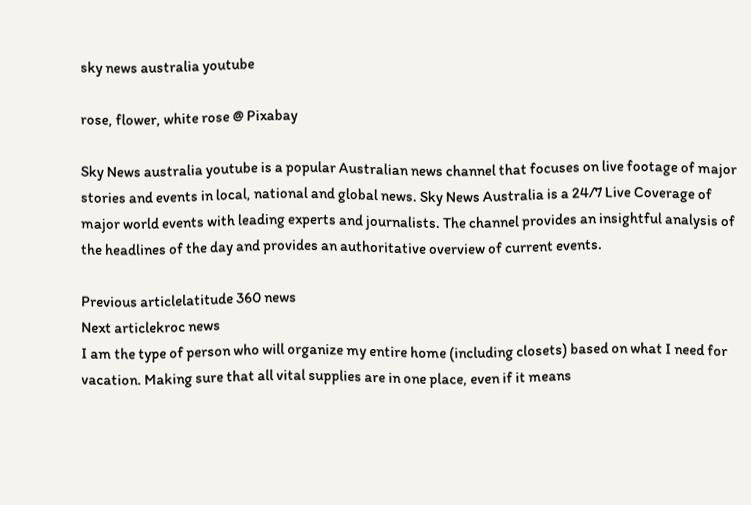sky news australia youtube

rose, flower, white rose @ Pixabay

Sky News australia youtube is a popular Australian news channel that focuses on live footage of major stories and events in local, national and global news. Sky News Australia is a 24/7 Live Coverage of major world events with leading experts and journalists. The channel provides an insightful analysis of the headlines of the day and provides an authoritative overview of current events.

Previous articlelatitude 360 news
Next articlekroc news
I am the type of person who will organize my entire home (including closets) based on what I need for vacation. Making sure that all vital supplies are in one place, even if it means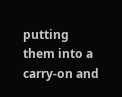putting them into a carry-on and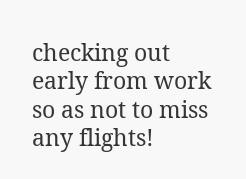checking out early from work so as not to miss any flights!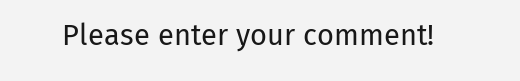Please enter your comment!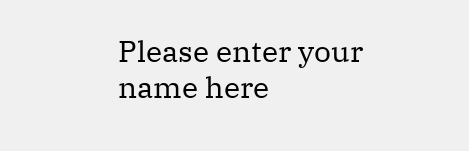Please enter your name here